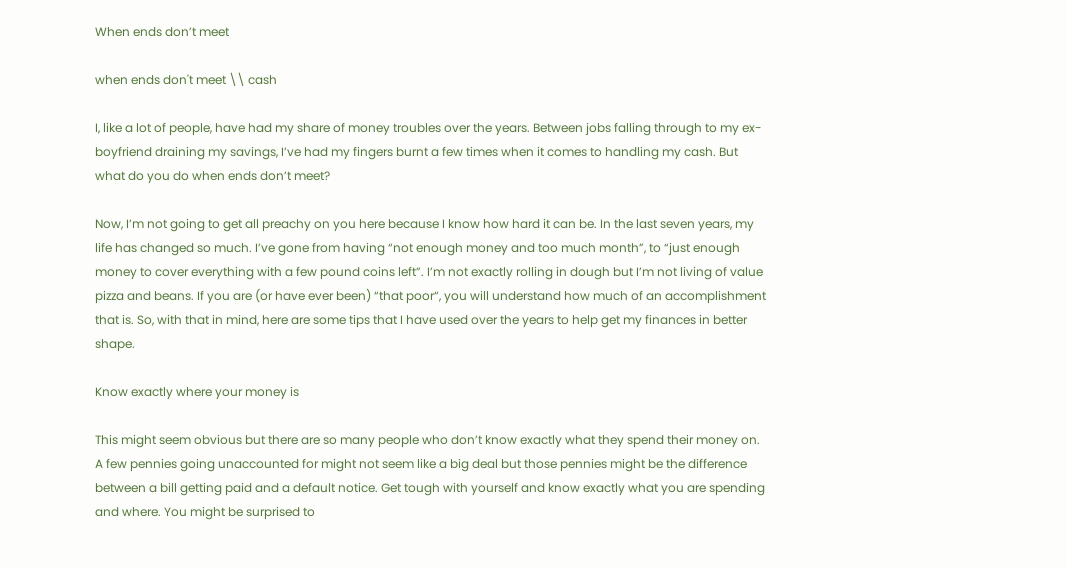When ends don’t meet

when ends don't meet \\ cash

I, like a lot of people, have had my share of money troubles over the years. Between jobs falling through to my ex-boyfriend draining my savings, I’ve had my fingers burnt a few times when it comes to handling my cash. But what do you do when ends don’t meet?

Now, I’m not going to get all preachy on you here because I know how hard it can be. In the last seven years, my life has changed so much. I’ve gone from having “not enough money and too much month”, to “just enough money to cover everything with a few pound coins left”. I’m not exactly rolling in dough but I’m not living of value pizza and beans. If you are (or have ever been) “that poor“, you will understand how much of an accomplishment that is. So, with that in mind, here are some tips that I have used over the years to help get my finances in better shape.

Know exactly where your money is

This might seem obvious but there are so many people who don’t know exactly what they spend their money on. A few pennies going unaccounted for might not seem like a big deal but those pennies might be the difference between a bill getting paid and a default notice. Get tough with yourself and know exactly what you are spending and where. You might be surprised to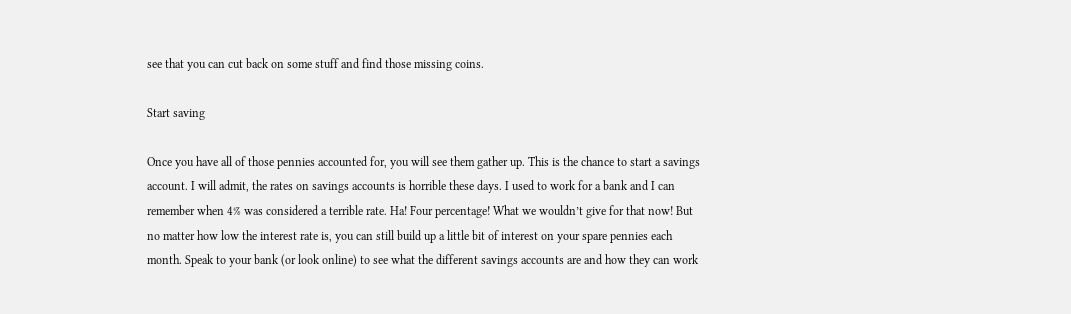see that you can cut back on some stuff and find those missing coins.

Start saving

Once you have all of those pennies accounted for, you will see them gather up. This is the chance to start a savings account. I will admit, the rates on savings accounts is horrible these days. I used to work for a bank and I can remember when 4% was considered a terrible rate. Ha! Four percentage! What we wouldn’t give for that now! But no matter how low the interest rate is, you can still build up a little bit of interest on your spare pennies each month. Speak to your bank (or look online) to see what the different savings accounts are and how they can work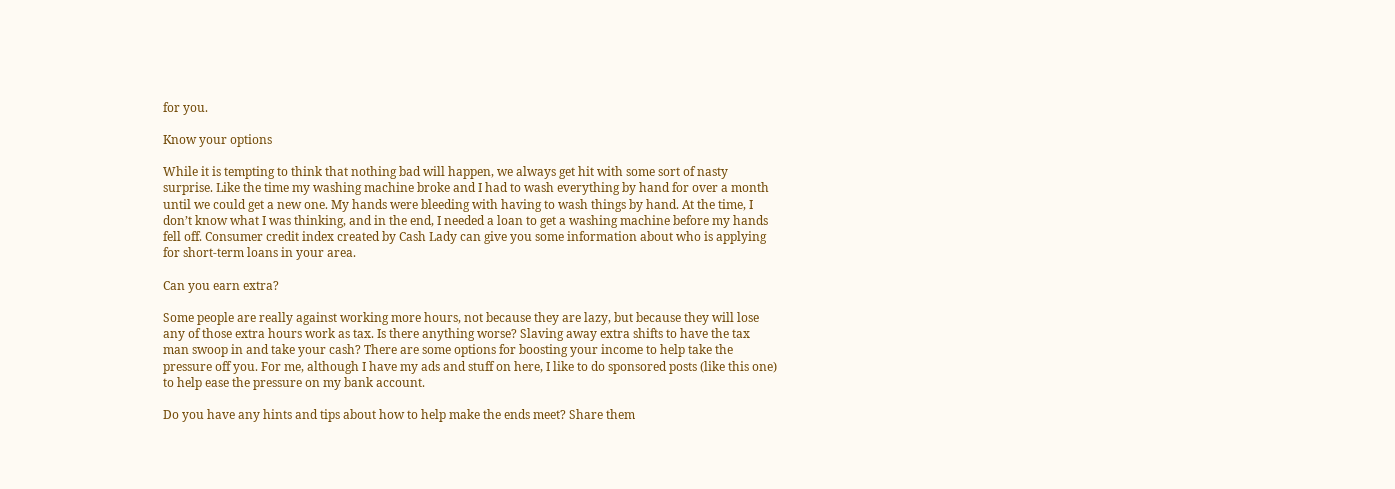for you.

Know your options

While it is tempting to think that nothing bad will happen, we always get hit with some sort of nasty surprise. Like the time my washing machine broke and I had to wash everything by hand for over a month until we could get a new one. My hands were bleeding with having to wash things by hand. At the time, I don’t know what I was thinking, and in the end, I needed a loan to get a washing machine before my hands fell off. Consumer credit index created by Cash Lady can give you some information about who is applying for short-term loans in your area.

Can you earn extra?

Some people are really against working more hours, not because they are lazy, but because they will lose any of those extra hours work as tax. Is there anything worse? Slaving away extra shifts to have the tax man swoop in and take your cash? There are some options for boosting your income to help take the pressure off you. For me, although I have my ads and stuff on here, I like to do sponsored posts (like this one) to help ease the pressure on my bank account.

Do you have any hints and tips about how to help make the ends meet? Share them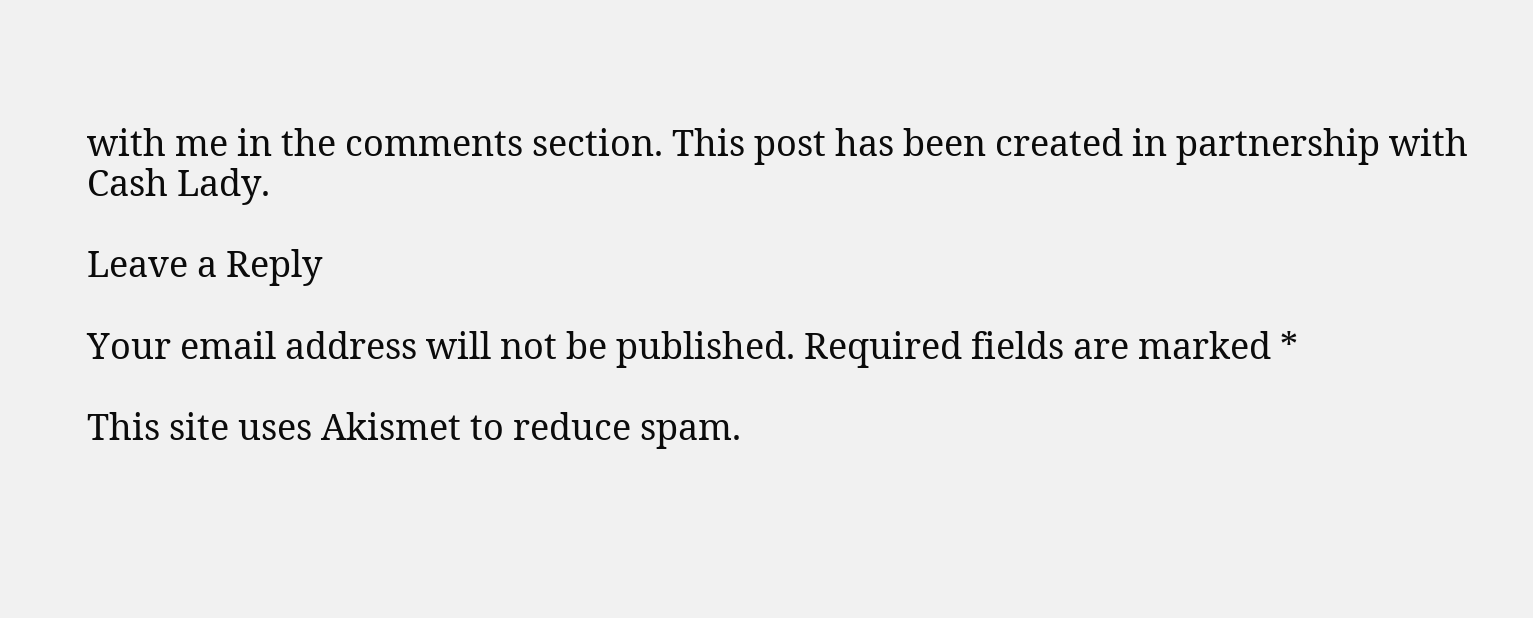with me in the comments section. This post has been created in partnership with Cash Lady.

Leave a Reply

Your email address will not be published. Required fields are marked *

This site uses Akismet to reduce spam.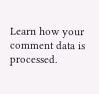Learn how your comment data is processed.